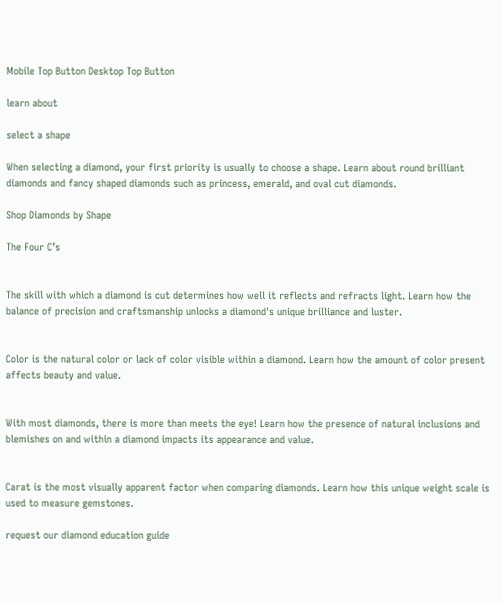Mobile Top Button Desktop Top Button

learn about

select a shape

When selecting a diamond, your first priority is usually to choose a shape. Learn about round brilliant diamonds and fancy shaped diamonds such as princess, emerald, and oval cut diamonds.

Shop Diamonds by Shape

The Four C’s


The skill with which a diamond is cut determines how well it reflects and refracts light. Learn how the balance of precision and craftsmanship unlocks a diamond's unique brilliance and luster.


Color is the natural color or lack of color visible within a diamond. Learn how the amount of color present affects beauty and value.


With most diamonds, there is more than meets the eye! Learn how the presence of natural inclusions and blemishes on and within a diamond impacts its appearance and value.


Carat is the most visually apparent factor when comparing diamonds. Learn how this unique weight scale is used to measure gemstones.

request our diamond education guide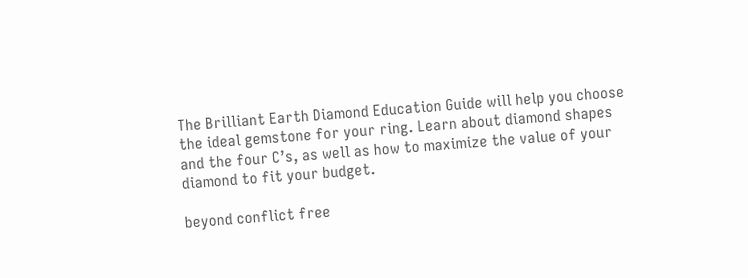The Brilliant Earth Diamond Education Guide will help you choose the ideal gemstone for your ring. Learn about diamond shapes and the four C’s, as well as how to maximize the value of your diamond to fit your budget.

beyond conflict free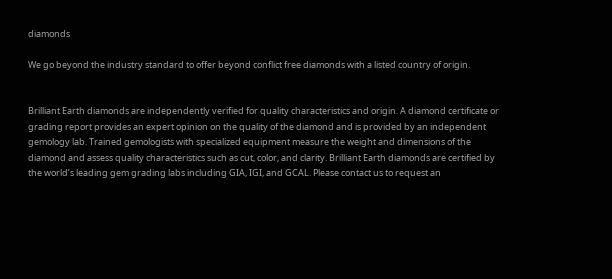diamonds

We go beyond the industry standard to offer beyond conflict free diamonds with a listed country of origin.


Brilliant Earth diamonds are independently verified for quality characteristics and origin. A diamond certificate or grading report provides an expert opinion on the quality of the diamond and is provided by an independent gemology lab. Trained gemologists with specialized equipment measure the weight and dimensions of the diamond and assess quality characteristics such as cut, color, and clarity. Brilliant Earth diamonds are certified by the world’s leading gem grading labs including GIA, IGI, and GCAL. Please contact us to request an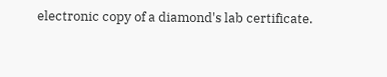electronic copy of a diamond's lab certificate.